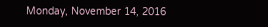Monday, November 14, 2016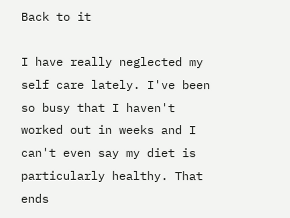Back to it

I have really neglected my self care lately. I've been so busy that I haven't worked out in weeks and I can't even say my diet is particularly healthy. That ends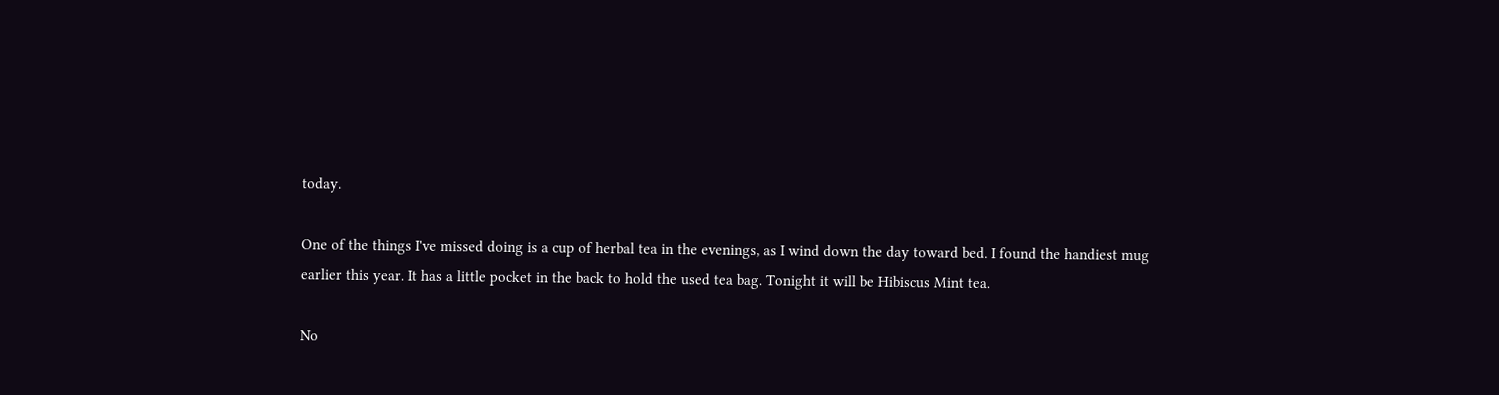today.

One of the things I've missed doing is a cup of herbal tea in the evenings, as I wind down the day toward bed. I found the handiest mug earlier this year. It has a little pocket in the back to hold the used tea bag. Tonight it will be Hibiscus Mint tea.

No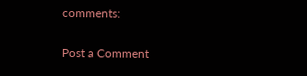comments:

Post a Comment